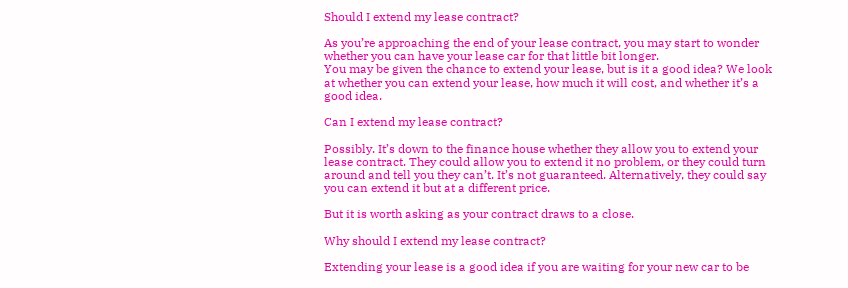Should I extend my lease contract?

As you’re approaching the end of your lease contract, you may start to wonder whether you can have your lease car for that little bit longer.
You may be given the chance to extend your lease, but is it a good idea? We look at whether you can extend your lease, how much it will cost, and whether it’s a good idea.

Can I extend my lease contract?

Possibly. It’s down to the finance house whether they allow you to extend your lease contract. They could allow you to extend it no problem, or they could turn around and tell you they can’t. It’s not guaranteed. Alternatively, they could say you can extend it but at a different price.

But it is worth asking as your contract draws to a close.

Why should I extend my lease contract?

Extending your lease is a good idea if you are waiting for your new car to be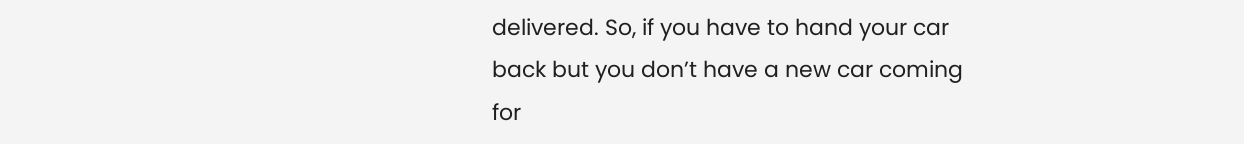delivered. So, if you have to hand your car back but you don’t have a new car coming for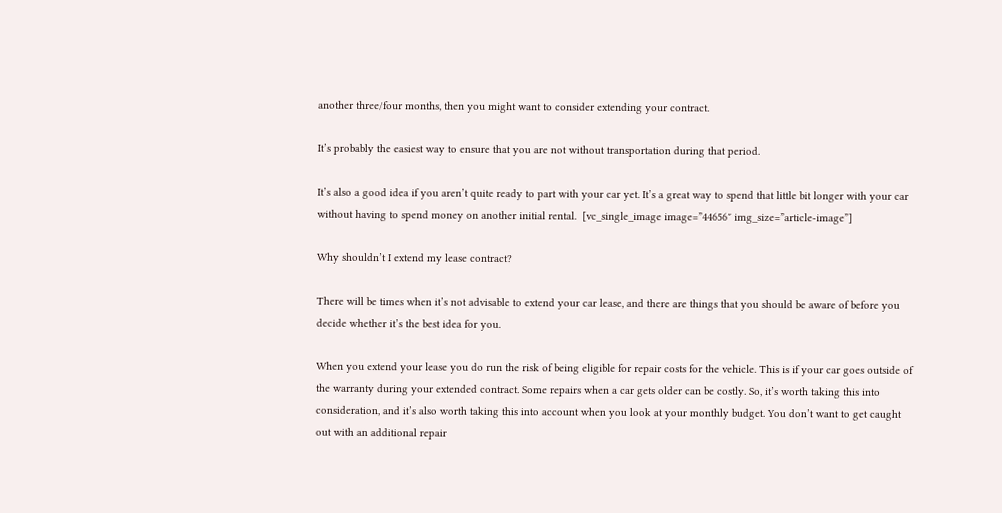another three/four months, then you might want to consider extending your contract.

It’s probably the easiest way to ensure that you are not without transportation during that period.

It’s also a good idea if you aren’t quite ready to part with your car yet. It’s a great way to spend that little bit longer with your car without having to spend money on another initial rental.  [vc_single_image image=”44656″ img_size=”article-image”]

Why shouldn’t I extend my lease contract?

There will be times when it’s not advisable to extend your car lease, and there are things that you should be aware of before you decide whether it’s the best idea for you.

When you extend your lease you do run the risk of being eligible for repair costs for the vehicle. This is if your car goes outside of the warranty during your extended contract. Some repairs when a car gets older can be costly. So, it’s worth taking this into consideration, and it’s also worth taking this into account when you look at your monthly budget. You don’t want to get caught out with an additional repair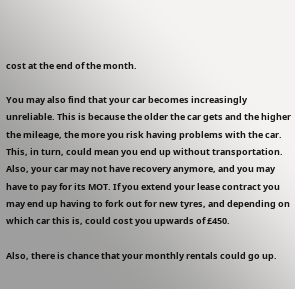cost at the end of the month.

You may also find that your car becomes increasingly unreliable. This is because the older the car gets and the higher the mileage, the more you risk having problems with the car. This, in turn, could mean you end up without transportation. Also, your car may not have recovery anymore, and you may have to pay for its MOT. If you extend your lease contract you may end up having to fork out for new tyres, and depending on which car this is, could cost you upwards of £450.

Also, there is chance that your monthly rentals could go up.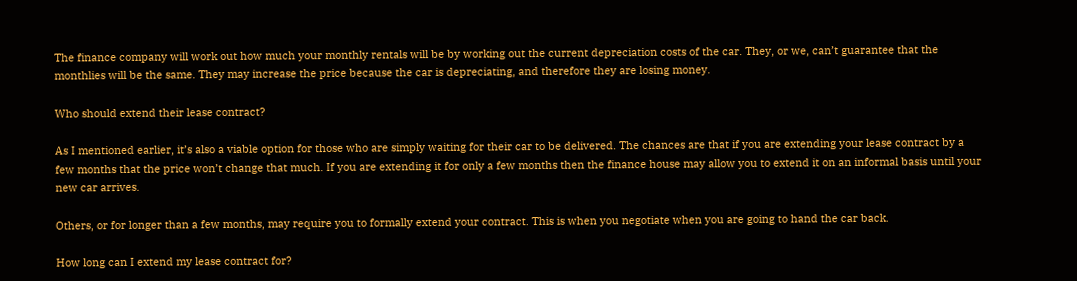The finance company will work out how much your monthly rentals will be by working out the current depreciation costs of the car. They, or we, can’t guarantee that the monthlies will be the same. They may increase the price because the car is depreciating, and therefore they are losing money.

Who should extend their lease contract?

As I mentioned earlier, it’s also a viable option for those who are simply waiting for their car to be delivered. The chances are that if you are extending your lease contract by a few months that the price won’t change that much. If you are extending it for only a few months then the finance house may allow you to extend it on an informal basis until your new car arrives.

Others, or for longer than a few months, may require you to formally extend your contract. This is when you negotiate when you are going to hand the car back.

How long can I extend my lease contract for?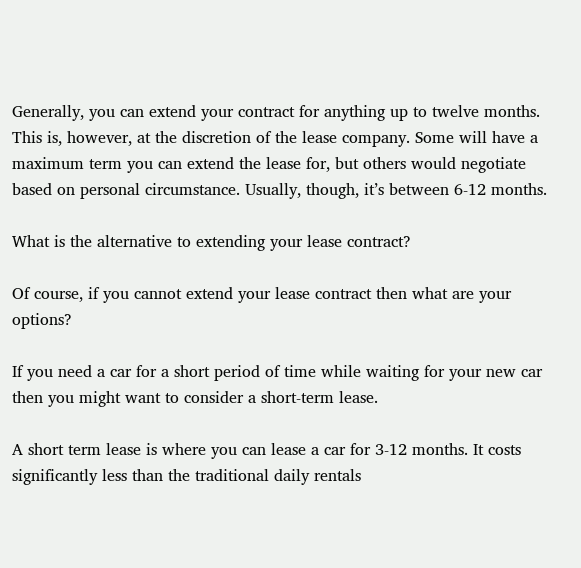Generally, you can extend your contract for anything up to twelve months. This is, however, at the discretion of the lease company. Some will have a maximum term you can extend the lease for, but others would negotiate based on personal circumstance. Usually, though, it’s between 6-12 months.

What is the alternative to extending your lease contract?

Of course, if you cannot extend your lease contract then what are your options?

If you need a car for a short period of time while waiting for your new car then you might want to consider a short-term lease.

A short term lease is where you can lease a car for 3-12 months. It costs significantly less than the traditional daily rentals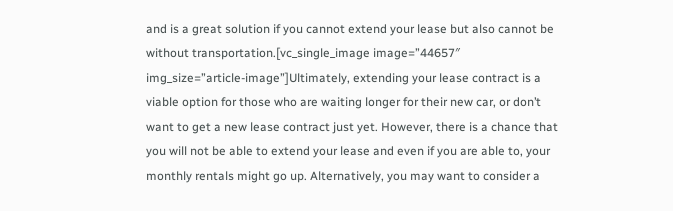and is a great solution if you cannot extend your lease but also cannot be without transportation.[vc_single_image image=”44657″ img_size=”article-image”]Ultimately, extending your lease contract is a viable option for those who are waiting longer for their new car, or don’t want to get a new lease contract just yet. However, there is a chance that you will not be able to extend your lease and even if you are able to, your monthly rentals might go up. Alternatively, you may want to consider a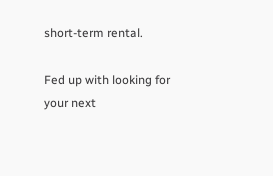short-term rental.

Fed up with looking for your next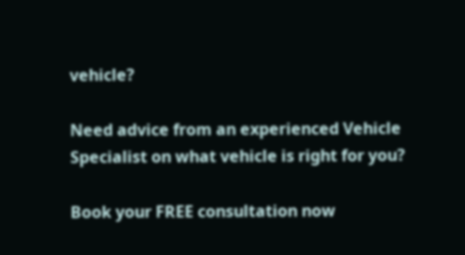vehicle?

Need advice from an experienced Vehicle Specialist on what vehicle is right for you?

Book your FREE consultation now